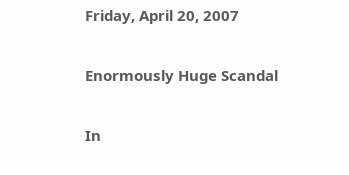Friday, April 20, 2007

Enormously Huge Scandal

In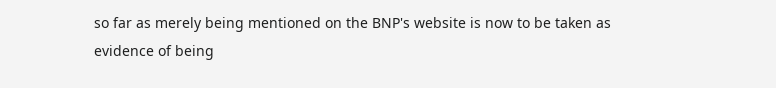so far as merely being mentioned on the BNP's website is now to be taken as evidence of being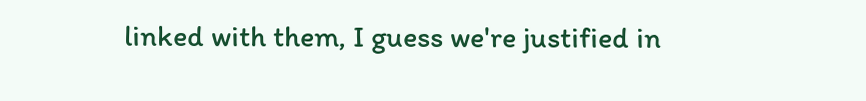linked with them, I guess we're justified in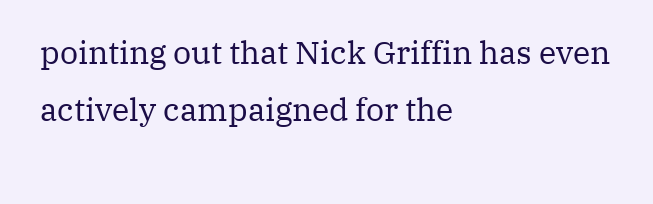pointing out that Nick Griffin has even actively campaigned for the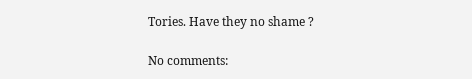Tories. Have they no shame ?

No comments: